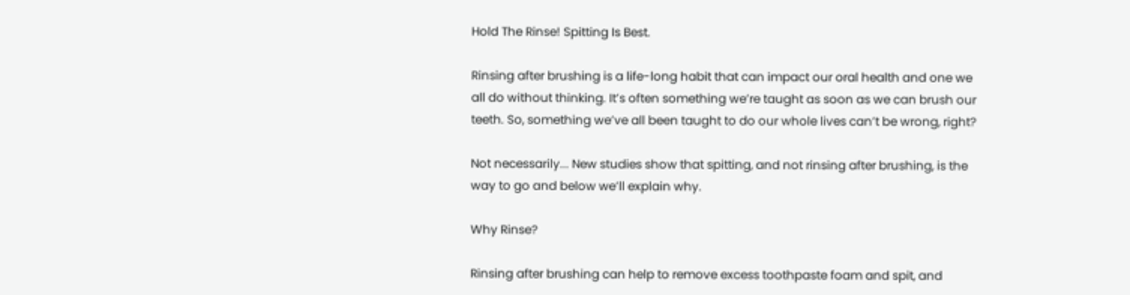Hold The Rinse! Spitting Is Best.

Rinsing after brushing is a life-long habit that can impact our oral health and one we all do without thinking. It’s often something we’re taught as soon as we can brush our teeth. So, something we’ve all been taught to do our whole lives can’t be wrong, right?

Not necessarily... New studies show that spitting, and not rinsing after brushing, is the way to go and below we’ll explain why.

Why Rinse?

Rinsing after brushing can help to remove excess toothpaste foam and spit, and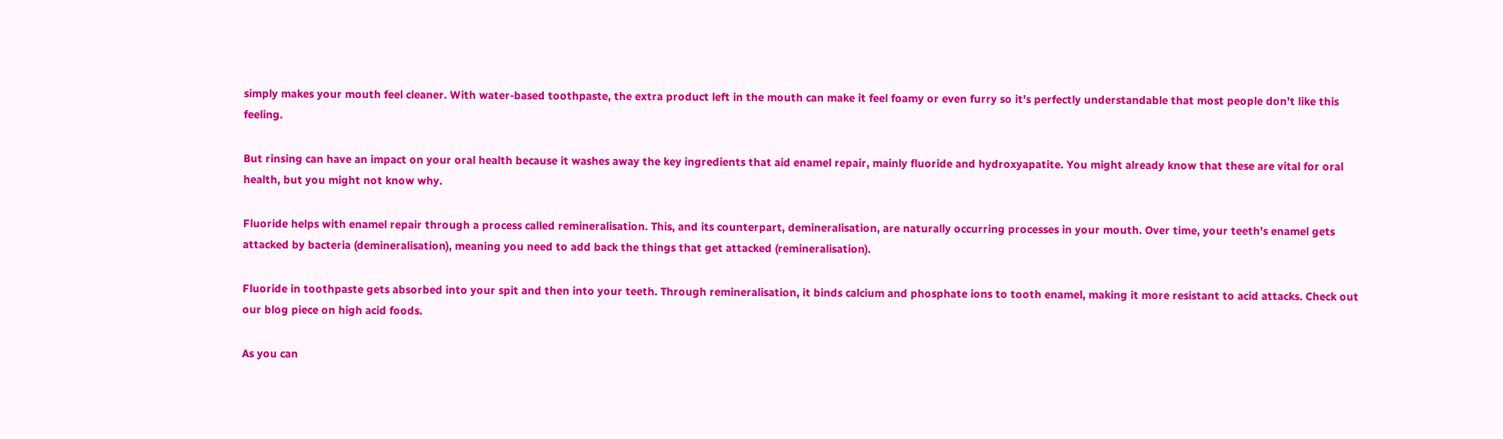simply makes your mouth feel cleaner. With water-based toothpaste, the extra product left in the mouth can make it feel foamy or even furry so it’s perfectly understandable that most people don’t like this feeling.

But rinsing can have an impact on your oral health because it washes away the key ingredients that aid enamel repair, mainly fluoride and hydroxyapatite. You might already know that these are vital for oral health, but you might not know why.

Fluoride helps with enamel repair through a process called remineralisation. This, and its counterpart, demineralisation, are naturally occurring processes in your mouth. Over time, your teeth’s enamel gets attacked by bacteria (demineralisation), meaning you need to add back the things that get attacked (remineralisation).

Fluoride in toothpaste gets absorbed into your spit and then into your teeth. Through remineralisation, it binds calcium and phosphate ions to tooth enamel, making it more resistant to acid attacks. Check out our blog piece on high acid foods.

As you can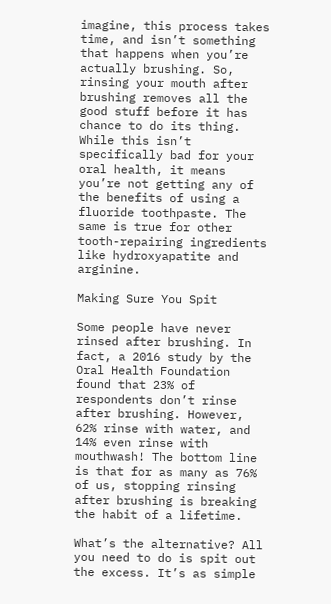imagine, this process takes time, and isn’t something that happens when you’re actually brushing. So, rinsing your mouth after brushing removes all the good stuff before it has chance to do its thing. While this isn’t specifically bad for your oral health, it means you’re not getting any of the benefits of using a fluoride toothpaste. The same is true for other tooth-repairing ingredients like hydroxyapatite and arginine.

Making Sure You Spit

Some people have never rinsed after brushing. In fact, a 2016 study by the Oral Health Foundation found that 23% of respondents don’t rinse after brushing. However, 62% rinse with water, and 14% even rinse with mouthwash! The bottom line is that for as many as 76% of us, stopping rinsing after brushing is breaking the habit of a lifetime.

What’s the alternative? All you need to do is spit out the excess. It’s as simple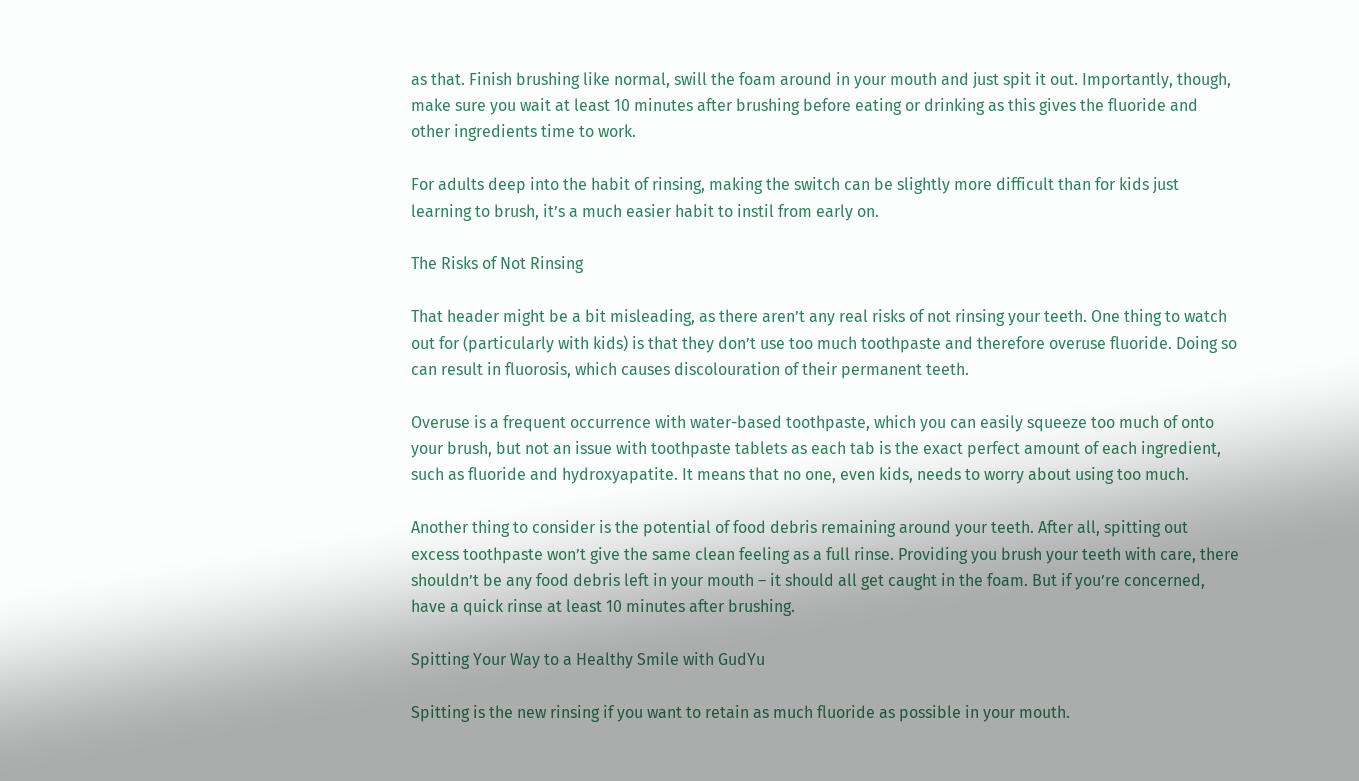as that. Finish brushing like normal, swill the foam around in your mouth and just spit it out. Importantly, though, make sure you wait at least 10 minutes after brushing before eating or drinking as this gives the fluoride and other ingredients time to work.

For adults deep into the habit of rinsing, making the switch can be slightly more difficult than for kids just learning to brush, it’s a much easier habit to instil from early on.

The Risks of Not Rinsing

That header might be a bit misleading, as there aren’t any real risks of not rinsing your teeth. One thing to watch out for (particularly with kids) is that they don’t use too much toothpaste and therefore overuse fluoride. Doing so can result in fluorosis, which causes discolouration of their permanent teeth.

Overuse is a frequent occurrence with water-based toothpaste, which you can easily squeeze too much of onto your brush, but not an issue with toothpaste tablets as each tab is the exact perfect amount of each ingredient, such as fluoride and hydroxyapatite. It means that no one, even kids, needs to worry about using too much.

Another thing to consider is the potential of food debris remaining around your teeth. After all, spitting out excess toothpaste won’t give the same clean feeling as a full rinse. Providing you brush your teeth with care, there shouldn’t be any food debris left in your mouth – it should all get caught in the foam. But if you’re concerned, have a quick rinse at least 10 minutes after brushing.

Spitting Your Way to a Healthy Smile with GudYu

Spitting is the new rinsing if you want to retain as much fluoride as possible in your mouth.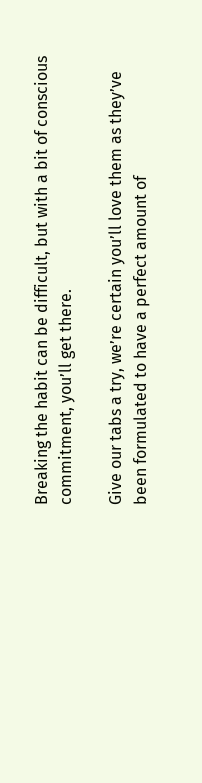Breaking the habit can be difficult, but with a bit of conscious commitment, you’ll get there.

Give our tabs a try, we’re certain you’ll love them as they’ve been formulated to have a perfect amount of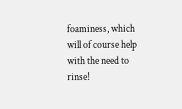foaminess, which will of course help with the need to rinse!